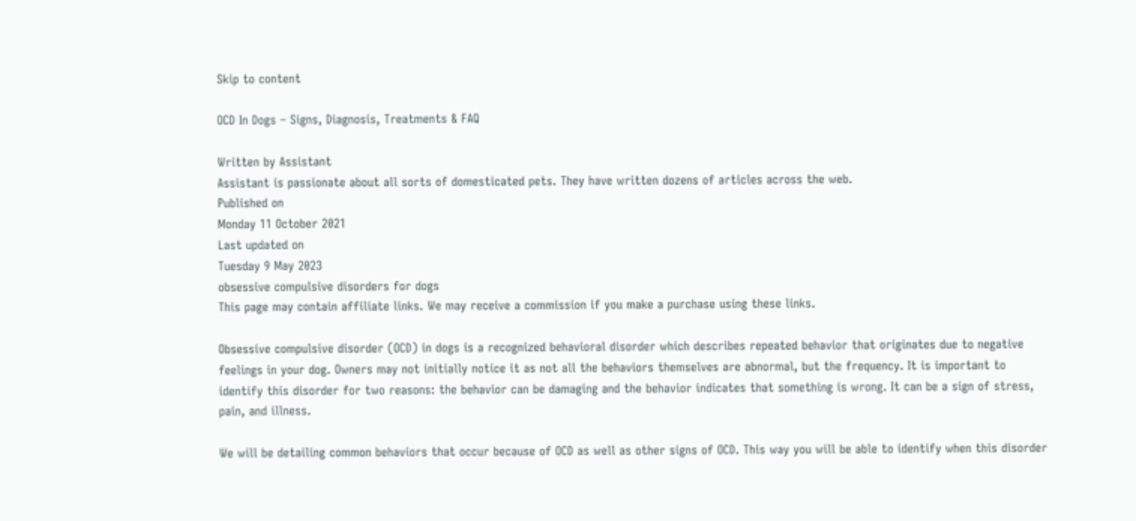Skip to content

OCD In Dogs – Signs, Diagnosis, Treatments & FAQ

Written by Assistant
Assistant is passionate about all sorts of domesticated pets. They have written dozens of articles across the web.
Published on
Monday 11 October 2021
Last updated on
Tuesday 9 May 2023
obsessive compulsive disorders for dogs
This page may contain affiliate links. We may receive a commission if you make a purchase using these links.

Obsessive compulsive disorder (OCD) in dogs is a recognized behavioral disorder which describes repeated behavior that originates due to negative feelings in your dog. Owners may not initially notice it as not all the behaviors themselves are abnormal, but the frequency. It is important to identify this disorder for two reasons: the behavior can be damaging and the behavior indicates that something is wrong. It can be a sign of stress, pain, and illness.

We will be detailing common behaviors that occur because of OCD as well as other signs of OCD. This way you will be able to identify when this disorder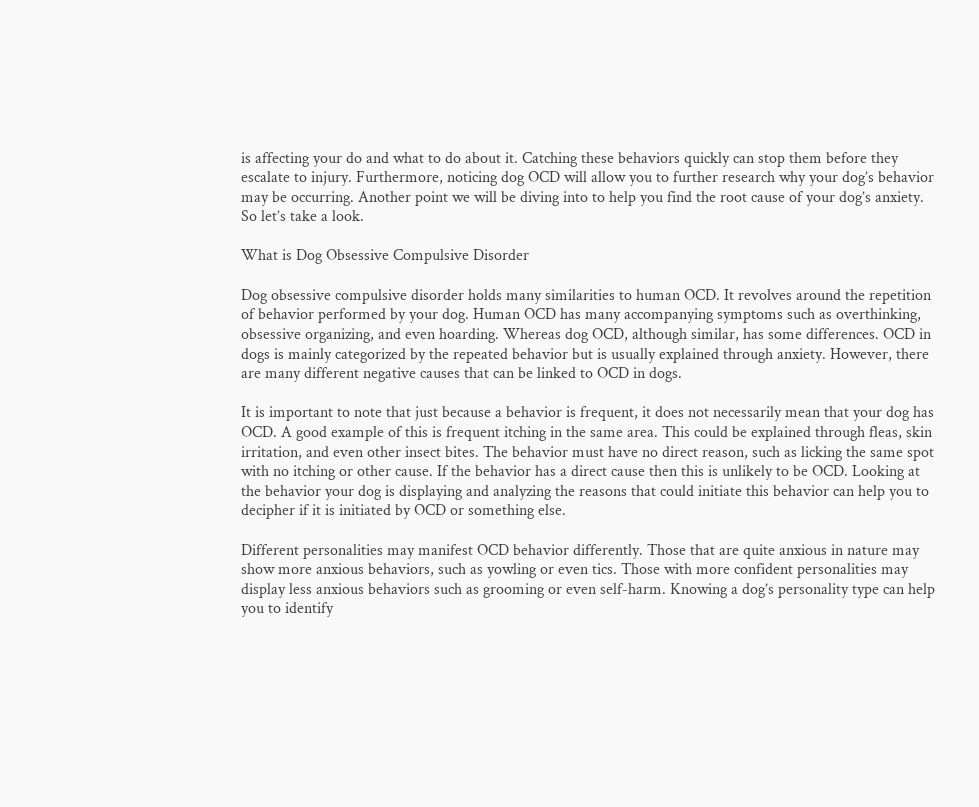is affecting your do and what to do about it. Catching these behaviors quickly can stop them before they escalate to injury. Furthermore, noticing dog OCD will allow you to further research why your dog’s behavior may be occurring. Another point we will be diving into to help you find the root cause of your dog’s anxiety. So let’s take a look.

What is Dog Obsessive Compulsive Disorder

Dog obsessive compulsive disorder holds many similarities to human OCD. It revolves around the repetition of behavior performed by your dog. Human OCD has many accompanying symptoms such as overthinking, obsessive organizing, and even hoarding. Whereas dog OCD, although similar, has some differences. OCD in dogs is mainly categorized by the repeated behavior but is usually explained through anxiety. However, there are many different negative causes that can be linked to OCD in dogs.

It is important to note that just because a behavior is frequent, it does not necessarily mean that your dog has OCD. A good example of this is frequent itching in the same area. This could be explained through fleas, skin irritation, and even other insect bites. The behavior must have no direct reason, such as licking the same spot with no itching or other cause. If the behavior has a direct cause then this is unlikely to be OCD. Looking at the behavior your dog is displaying and analyzing the reasons that could initiate this behavior can help you to decipher if it is initiated by OCD or something else.

Different personalities may manifest OCD behavior differently. Those that are quite anxious in nature may show more anxious behaviors, such as yowling or even tics. Those with more confident personalities may display less anxious behaviors such as grooming or even self-harm. Knowing a dog’s personality type can help you to identify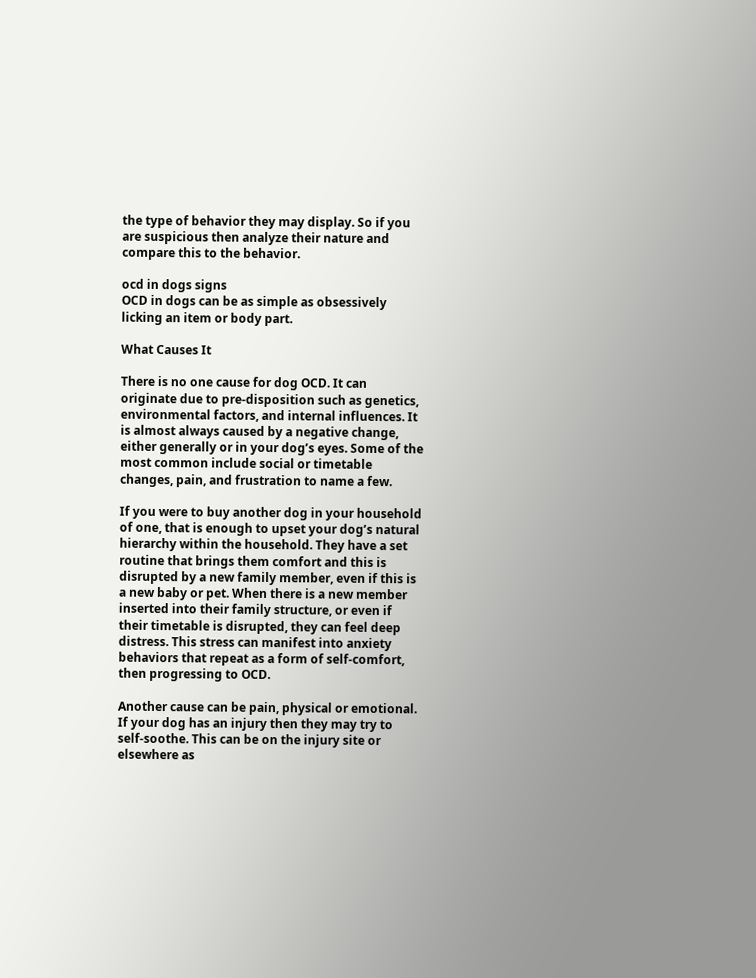the type of behavior they may display. So if you are suspicious then analyze their nature and compare this to the behavior.

ocd in dogs signs
OCD in dogs can be as simple as obsessively licking an item or body part.

What Causes It

There is no one cause for dog OCD. It can originate due to pre-disposition such as genetics, environmental factors, and internal influences. It is almost always caused by a negative change, either generally or in your dog’s eyes. Some of the most common include social or timetable changes, pain, and frustration to name a few.

If you were to buy another dog in your household of one, that is enough to upset your dog’s natural hierarchy within the household. They have a set routine that brings them comfort and this is disrupted by a new family member, even if this is a new baby or pet. When there is a new member inserted into their family structure, or even if their timetable is disrupted, they can feel deep distress. This stress can manifest into anxiety behaviors that repeat as a form of self-comfort, then progressing to OCD.

Another cause can be pain, physical or emotional. If your dog has an injury then they may try to self-soothe. This can be on the injury site or elsewhere as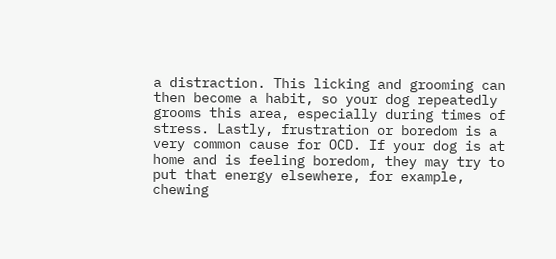a distraction. This licking and grooming can then become a habit, so your dog repeatedly grooms this area, especially during times of stress. Lastly, frustration or boredom is a very common cause for OCD. If your dog is at home and is feeling boredom, they may try to put that energy elsewhere, for example, chewing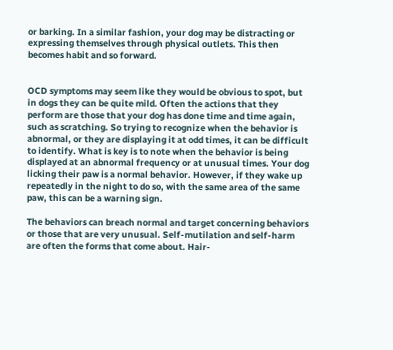or barking. In a similar fashion, your dog may be distracting or expressing themselves through physical outlets. This then becomes habit and so forward.


OCD symptoms may seem like they would be obvious to spot, but in dogs they can be quite mild. Often the actions that they perform are those that your dog has done time and time again, such as scratching. So trying to recognize when the behavior is abnormal, or they are displaying it at odd times, it can be difficult to identify. What is key is to note when the behavior is being displayed at an abnormal frequency or at unusual times. Your dog licking their paw is a normal behavior. However, if they wake up repeatedly in the night to do so, with the same area of the same paw, this can be a warning sign.

The behaviors can breach normal and target concerning behaviors or those that are very unusual. Self-mutilation and self-harm are often the forms that come about. Hair-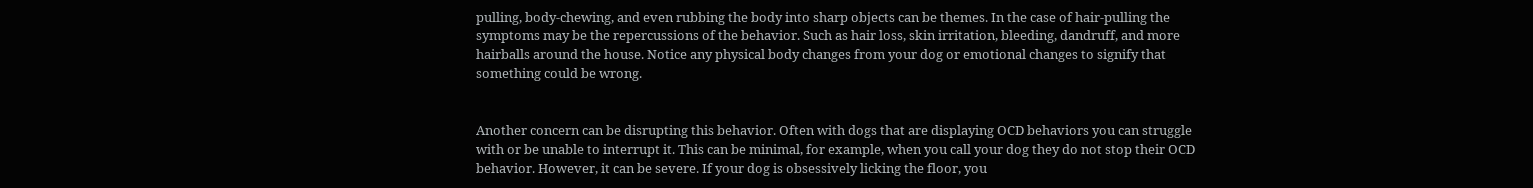pulling, body-chewing, and even rubbing the body into sharp objects can be themes. In the case of hair-pulling the symptoms may be the repercussions of the behavior. Such as hair loss, skin irritation, bleeding, dandruff, and more hairballs around the house. Notice any physical body changes from your dog or emotional changes to signify that something could be wrong.


Another concern can be disrupting this behavior. Often with dogs that are displaying OCD behaviors you can struggle with or be unable to interrupt it. This can be minimal, for example, when you call your dog they do not stop their OCD behavior. However, it can be severe. If your dog is obsessively licking the floor, you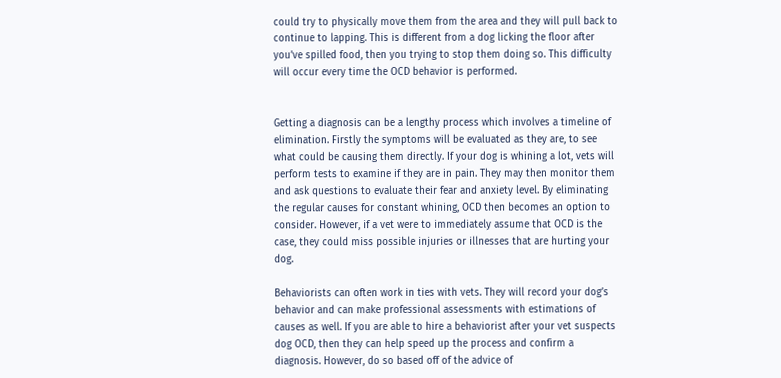could try to physically move them from the area and they will pull back to continue to lapping. This is different from a dog licking the floor after you’ve spilled food, then you trying to stop them doing so. This difficulty will occur every time the OCD behavior is performed.


Getting a diagnosis can be a lengthy process which involves a timeline of elimination. Firstly the symptoms will be evaluated as they are, to see what could be causing them directly. If your dog is whining a lot, vets will perform tests to examine if they are in pain. They may then monitor them and ask questions to evaluate their fear and anxiety level. By eliminating the regular causes for constant whining, OCD then becomes an option to consider. However, if a vet were to immediately assume that OCD is the case, they could miss possible injuries or illnesses that are hurting your dog.

Behaviorists can often work in ties with vets. They will record your dog’s behavior and can make professional assessments with estimations of causes as well. If you are able to hire a behaviorist after your vet suspects dog OCD, then they can help speed up the process and confirm a diagnosis. However, do so based off of the advice of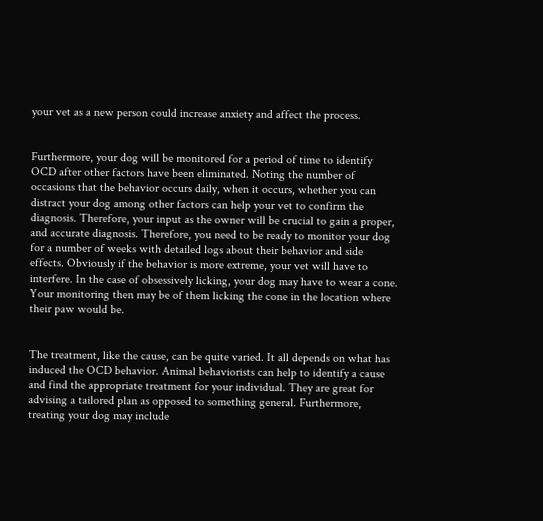your vet as a new person could increase anxiety and affect the process.


Furthermore, your dog will be monitored for a period of time to identify OCD after other factors have been eliminated. Noting the number of occasions that the behavior occurs daily, when it occurs, whether you can distract your dog among other factors can help your vet to confirm the diagnosis. Therefore, your input as the owner will be crucial to gain a proper, and accurate diagnosis. Therefore, you need to be ready to monitor your dog for a number of weeks with detailed logs about their behavior and side effects. Obviously if the behavior is more extreme, your vet will have to interfere. In the case of obsessively licking, your dog may have to wear a cone. Your monitoring then may be of them licking the cone in the location where their paw would be.


The treatment, like the cause, can be quite varied. It all depends on what has induced the OCD behavior. Animal behaviorists can help to identify a cause and find the appropriate treatment for your individual. They are great for advising a tailored plan as opposed to something general. Furthermore, treating your dog may include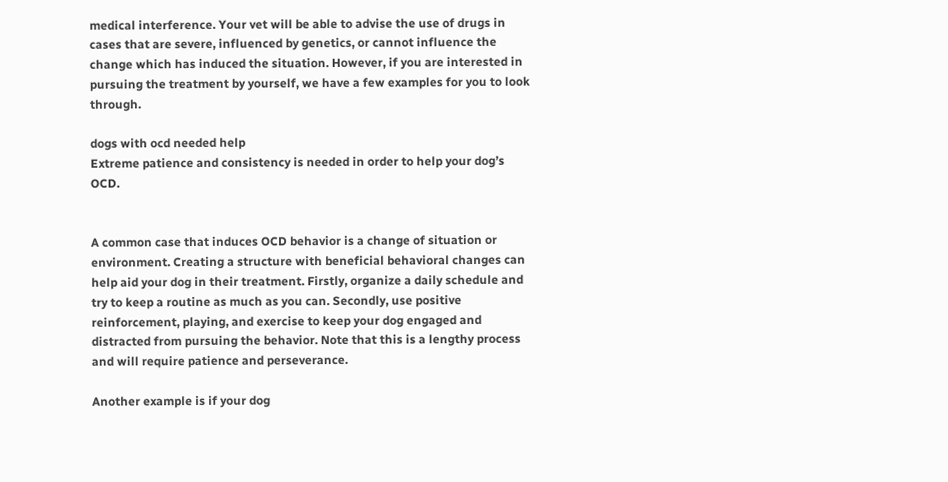medical interference. Your vet will be able to advise the use of drugs in cases that are severe, influenced by genetics, or cannot influence the change which has induced the situation. However, if you are interested in pursuing the treatment by yourself, we have a few examples for you to look through.

dogs with ocd needed help
Extreme patience and consistency is needed in order to help your dog’s OCD.


A common case that induces OCD behavior is a change of situation or environment. Creating a structure with beneficial behavioral changes can help aid your dog in their treatment. Firstly, organize a daily schedule and try to keep a routine as much as you can. Secondly, use positive reinforcement, playing, and exercise to keep your dog engaged and distracted from pursuing the behavior. Note that this is a lengthy process and will require patience and perseverance.

Another example is if your dog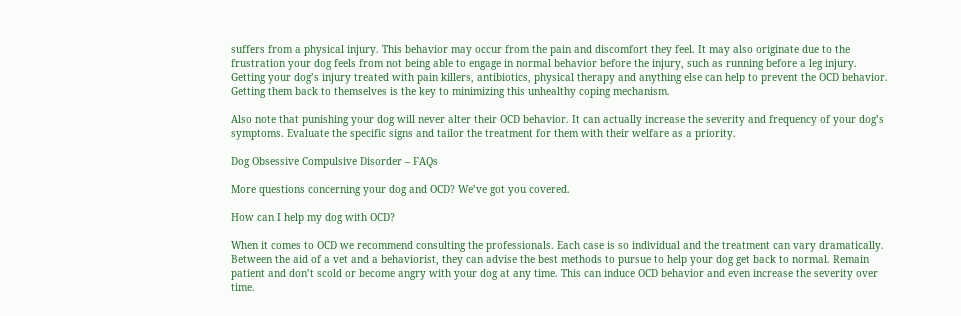suffers from a physical injury. This behavior may occur from the pain and discomfort they feel. It may also originate due to the frustration your dog feels from not being able to engage in normal behavior before the injury, such as running before a leg injury. Getting your dog’s injury treated with pain killers, antibiotics, physical therapy and anything else can help to prevent the OCD behavior. Getting them back to themselves is the key to minimizing this unhealthy coping mechanism.

Also note that punishing your dog will never alter their OCD behavior. It can actually increase the severity and frequency of your dog’s symptoms. Evaluate the specific signs and tailor the treatment for them with their welfare as a priority.

Dog Obsessive Compulsive Disorder – FAQs

More questions concerning your dog and OCD? We’ve got you covered.

How can I help my dog with OCD?

When it comes to OCD we recommend consulting the professionals. Each case is so individual and the treatment can vary dramatically. Between the aid of a vet and a behaviorist, they can advise the best methods to pursue to help your dog get back to normal. Remain patient and don’t scold or become angry with your dog at any time. This can induce OCD behavior and even increase the severity over time.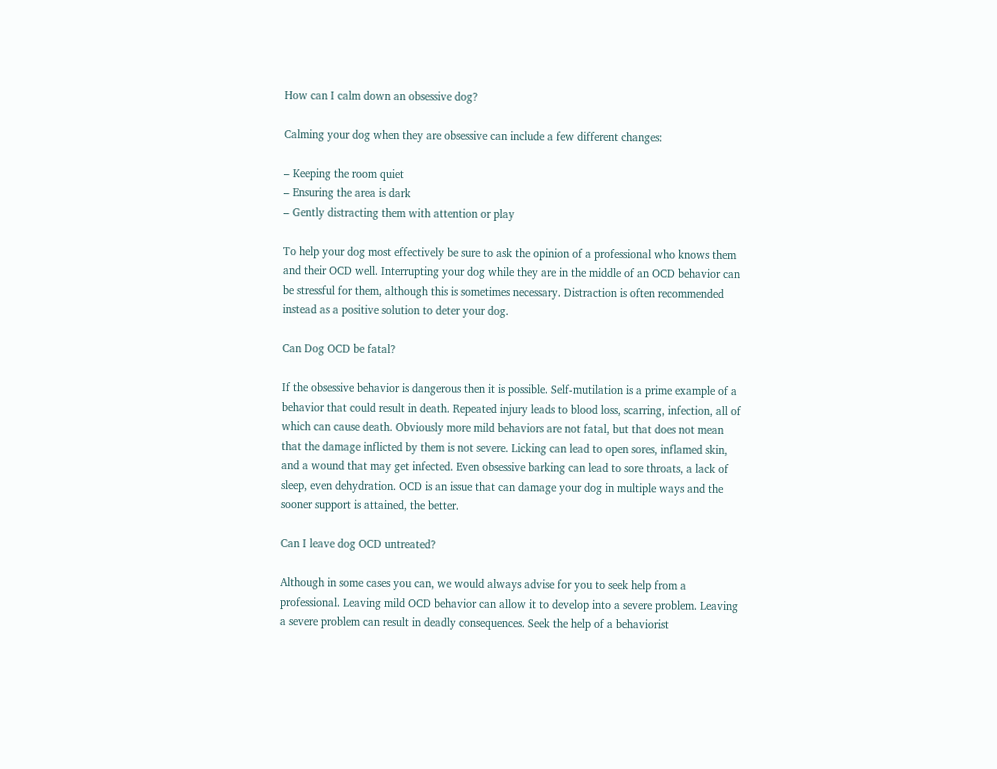How can I calm down an obsessive dog?

Calming your dog when they are obsessive can include a few different changes:

– Keeping the room quiet
– Ensuring the area is dark
– Gently distracting them with attention or play

To help your dog most effectively be sure to ask the opinion of a professional who knows them and their OCD well. Interrupting your dog while they are in the middle of an OCD behavior can be stressful for them, although this is sometimes necessary. Distraction is often recommended instead as a positive solution to deter your dog.

Can Dog OCD be fatal?

If the obsessive behavior is dangerous then it is possible. Self-mutilation is a prime example of a behavior that could result in death. Repeated injury leads to blood loss, scarring, infection, all of which can cause death. Obviously more mild behaviors are not fatal, but that does not mean that the damage inflicted by them is not severe. Licking can lead to open sores, inflamed skin, and a wound that may get infected. Even obsessive barking can lead to sore throats, a lack of sleep, even dehydration. OCD is an issue that can damage your dog in multiple ways and the sooner support is attained, the better.

Can I leave dog OCD untreated?

Although in some cases you can, we would always advise for you to seek help from a professional. Leaving mild OCD behavior can allow it to develop into a severe problem. Leaving a severe problem can result in deadly consequences. Seek the help of a behaviorist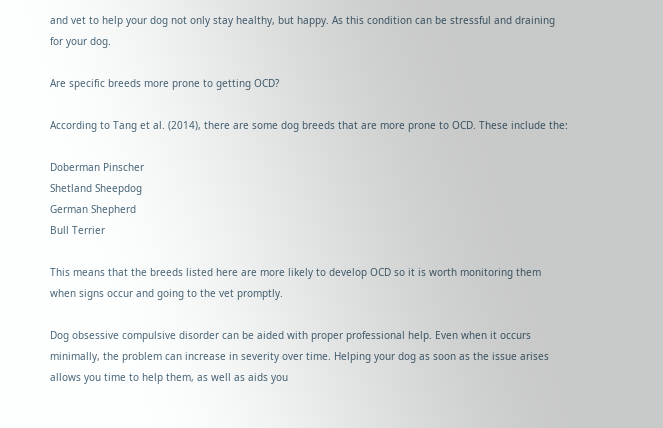and vet to help your dog not only stay healthy, but happy. As this condition can be stressful and draining for your dog.

Are specific breeds more prone to getting OCD?

According to Tang et al. (2014), there are some dog breeds that are more prone to OCD. These include the:

Doberman Pinscher
Shetland Sheepdog
German Shepherd
Bull Terrier

This means that the breeds listed here are more likely to develop OCD so it is worth monitoring them when signs occur and going to the vet promptly.

Dog obsessive compulsive disorder can be aided with proper professional help. Even when it occurs minimally, the problem can increase in severity over time. Helping your dog as soon as the issue arises allows you time to help them, as well as aids you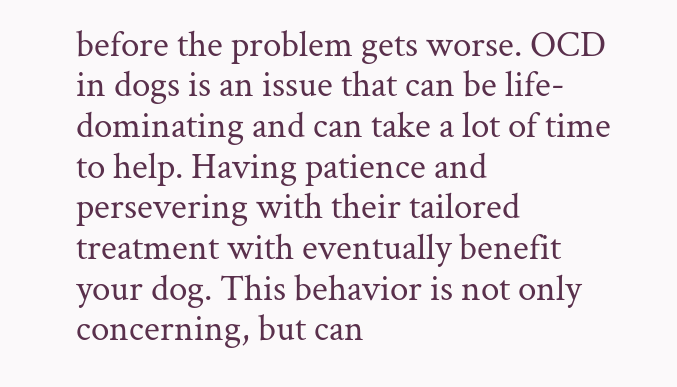before the problem gets worse. OCD in dogs is an issue that can be life-dominating and can take a lot of time to help. Having patience and persevering with their tailored treatment with eventually benefit your dog. This behavior is not only concerning, but can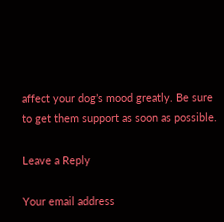affect your dog’s mood greatly. Be sure to get them support as soon as possible.

Leave a Reply

Your email address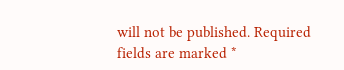will not be published. Required fields are marked *